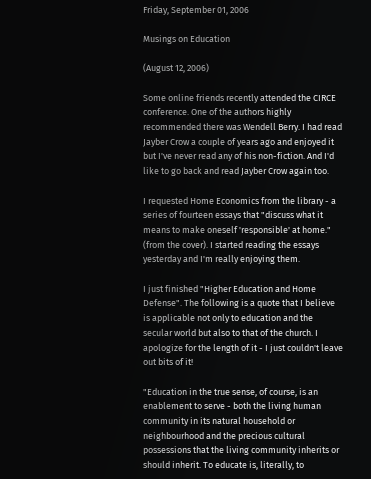Friday, September 01, 2006

Musings on Education

(August 12, 2006)

Some online friends recently attended the CIRCE conference. One of the authors highly recommended there was Wendell Berry. I had read Jayber Crow a couple of years ago and enjoyed it but I've never read any of his non-fiction. And I'd like to go back and read Jayber Crow again too.

I requested Home Economics from the library - a series of fourteen essays that "discuss what it means to make oneself 'responsible' at home." (from the cover). I started reading the essays yesterday and I'm really enjoying them.

I just finished "Higher Education and Home Defense". The following is a quote that I believe is applicable not only to education and the secular world but also to that of the church. I apologize for the length of it - I just couldn't leave out bits of it!

"Education in the true sense, of course, is an enablement to serve - both the living human community in its natural household or neighbourhood and the precious cultural possessions that the living community inherits or should inherit. To educate is, literally, to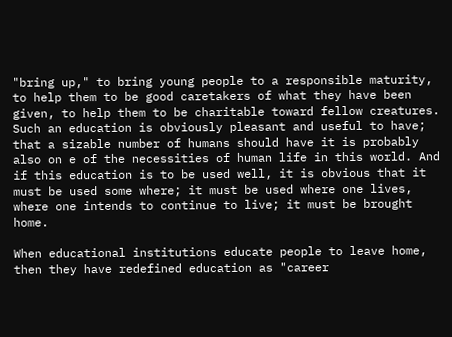"bring up," to bring young people to a responsible maturity, to help them to be good caretakers of what they have been given, to help them to be charitable toward fellow creatures. Such an education is obviously pleasant and useful to have; that a sizable number of humans should have it is probably also on e of the necessities of human life in this world. And if this education is to be used well, it is obvious that it must be used some where; it must be used where one lives, where one intends to continue to live; it must be brought home.

When educational institutions educate people to leave home, then they have redefined education as "career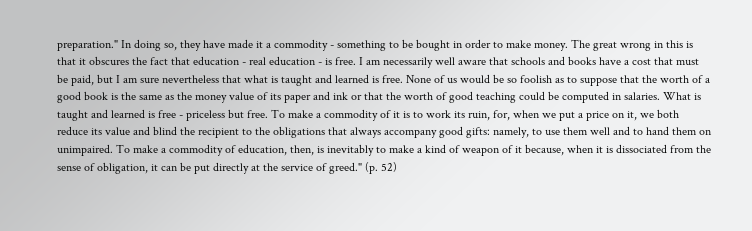preparation." In doing so, they have made it a commodity - something to be bought in order to make money. The great wrong in this is that it obscures the fact that education - real education - is free. I am necessarily well aware that schools and books have a cost that must be paid, but I am sure nevertheless that what is taught and learned is free. None of us would be so foolish as to suppose that the worth of a good book is the same as the money value of its paper and ink or that the worth of good teaching could be computed in salaries. What is taught and learned is free - priceless but free. To make a commodity of it is to work its ruin, for, when we put a price on it, we both reduce its value and blind the recipient to the obligations that always accompany good gifts: namely, to use them well and to hand them on unimpaired. To make a commodity of education, then, is inevitably to make a kind of weapon of it because, when it is dissociated from the sense of obligation, it can be put directly at the service of greed." (p. 52)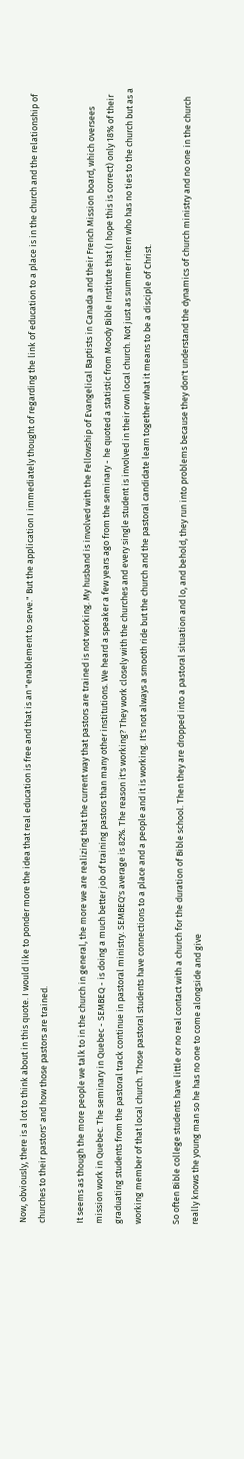Now, obviously, there is a lot to think about in this quote. I would like to ponder more the idea that real education is free and that is an "enablement to serve." But the application I immediately thought of regarding the link of education to a place is in the church and the relationship of churches to their pastors' and how those pastors are trained.

It seems as though the more people we talk to in the church in general, the more we are realizing that the current way that pastors are trained is not working. My husband is involved with the Fellowship of Evangelical Baptists in Canada and their French Mission board, which oversees mission work in Quebec. The seminary in Quebec - SEMBEQ - is doing a much better job of training pastors than many other institutions. We heard a speaker a few years ago from the seminary - he quoted a statistic from Moody Bible Institute that (I hope this is correct) only 18% of their graduating students from the pastoral track continue in pastoral ministry. SEMBEQ's average is 82%. The reason it's working? They work closely with the churches and every single student is involved in their own local church. Not just as summer intern who has no ties to the church but as a working member of that local church. Those pastoral students have connections to a place and a people and it is working. It's not always a smooth ride but the church and the pastoral candidate learn together what it means to be a disciple of Christ.

So often Bible college students have little or no real contact with a church for the duration of Bible school. Then they are dropped into a pastoral situation and lo, and behold, they run into problems because they don't understand the dynamics of church ministry and no one in the church really knows the young man so he has no one to come alongside and give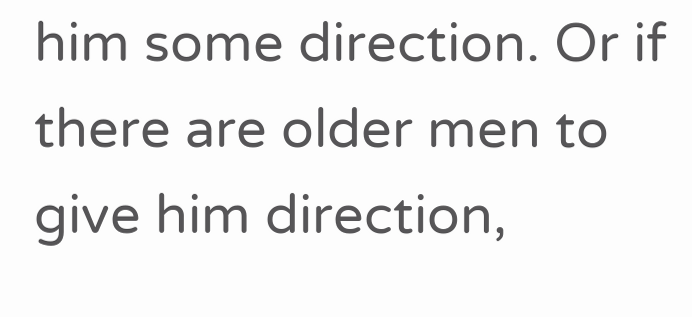him some direction. Or if there are older men to give him direction,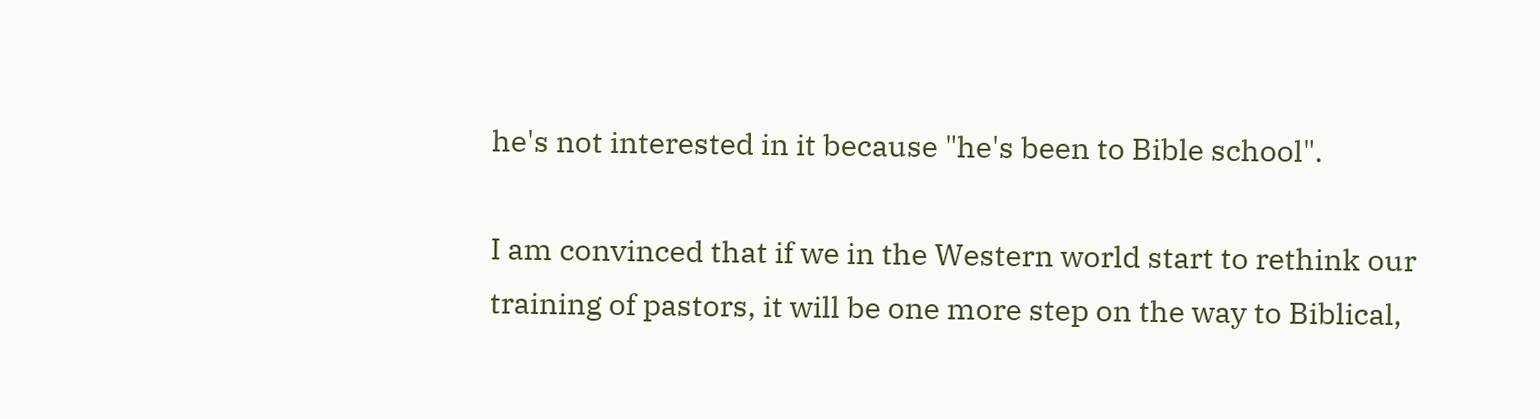he's not interested in it because "he's been to Bible school".

I am convinced that if we in the Western world start to rethink our training of pastors, it will be one more step on the way to Biblical,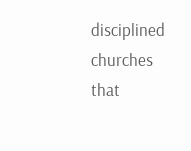disciplined churches that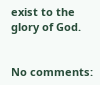exist to the glory of God.


No comments: